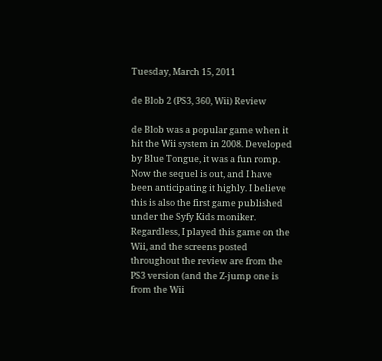Tuesday, March 15, 2011

de Blob 2 (PS3, 360, Wii) Review

de Blob was a popular game when it hit the Wii system in 2008. Developed by Blue Tongue, it was a fun romp. Now the sequel is out, and I have been anticipating it highly. I believe this is also the first game published under the Syfy Kids moniker. Regardless, I played this game on the Wii, and the screens posted throughout the review are from the PS3 version (and the Z-jump one is from the Wii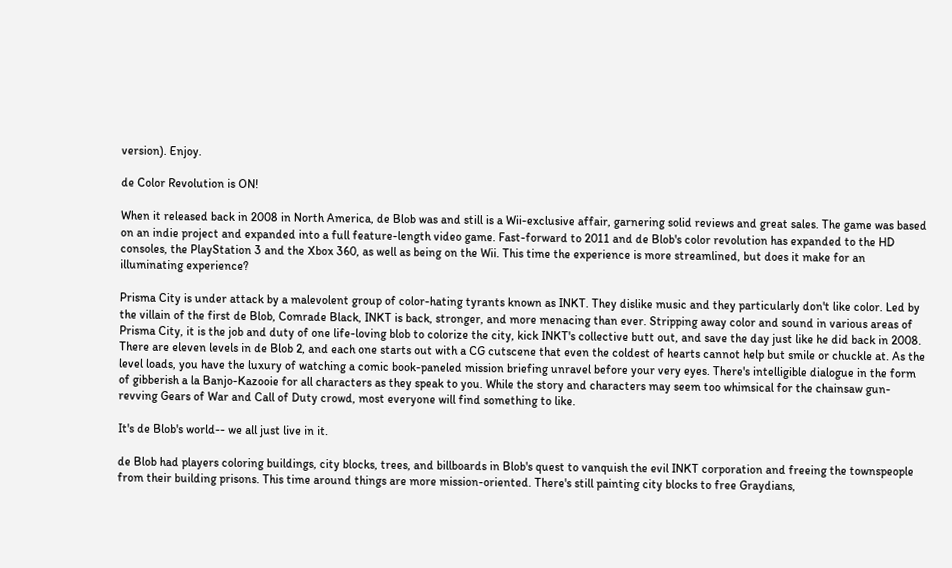version). Enjoy.

de Color Revolution is ON!

When it released back in 2008 in North America, de Blob was and still is a Wii-exclusive affair, garnering solid reviews and great sales. The game was based on an indie project and expanded into a full feature-length video game. Fast-forward to 2011 and de Blob's color revolution has expanded to the HD consoles, the PlayStation 3 and the Xbox 360, as well as being on the Wii. This time the experience is more streamlined, but does it make for an illuminating experience?

Prisma City is under attack by a malevolent group of color-hating tyrants known as INKT. They dislike music and they particularly don't like color. Led by the villain of the first de Blob, Comrade Black, INKT is back, stronger, and more menacing than ever. Stripping away color and sound in various areas of Prisma City, it is the job and duty of one life-loving blob to colorize the city, kick INKT's collective butt out, and save the day just like he did back in 2008. There are eleven levels in de Blob 2, and each one starts out with a CG cutscene that even the coldest of hearts cannot help but smile or chuckle at. As the level loads, you have the luxury of watching a comic book-paneled mission briefing unravel before your very eyes. There's intelligible dialogue in the form of gibberish a la Banjo-Kazooie for all characters as they speak to you. While the story and characters may seem too whimsical for the chainsaw gun-revving Gears of War and Call of Duty crowd, most everyone will find something to like.

It's de Blob's world-- we all just live in it.

de Blob had players coloring buildings, city blocks, trees, and billboards in Blob's quest to vanquish the evil INKT corporation and freeing the townspeople from their building prisons. This time around things are more mission-oriented. There's still painting city blocks to free Graydians,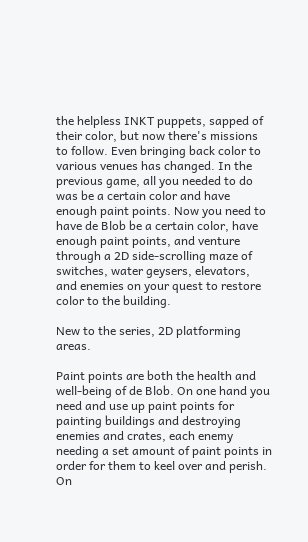the helpless INKT puppets, sapped of their color, but now there's missions to follow. Even bringing back color to various venues has changed. In the previous game, all you needed to do was be a certain color and have enough paint points. Now you need to have de Blob be a certain color, have enough paint points, and venture through a 2D side-scrolling maze of switches, water geysers, elevators, and enemies on your quest to restore color to the building.

New to the series, 2D platforming areas.

Paint points are both the health and well-being of de Blob. On one hand you need and use up paint points for painting buildings and destroying enemies and crates, each enemy needing a set amount of paint points in order for them to keel over and perish. On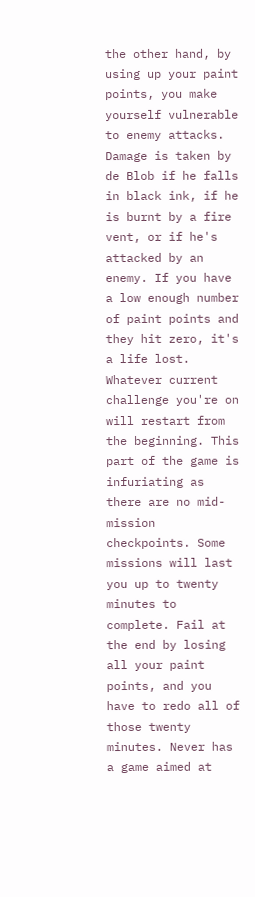the other hand, by using up your paint points, you make yourself vulnerable to enemy attacks. Damage is taken by de Blob if he falls in black ink, if he is burnt by a fire vent, or if he's attacked by an enemy. If you have a low enough number of paint points and they hit zero, it's a life lost. Whatever current challenge you're on will restart from the beginning. This part of the game is infuriating as there are no mid-mission checkpoints. Some missions will last you up to twenty minutes to complete. Fail at the end by losing all your paint points, and you have to redo all of those twenty minutes. Never has a game aimed at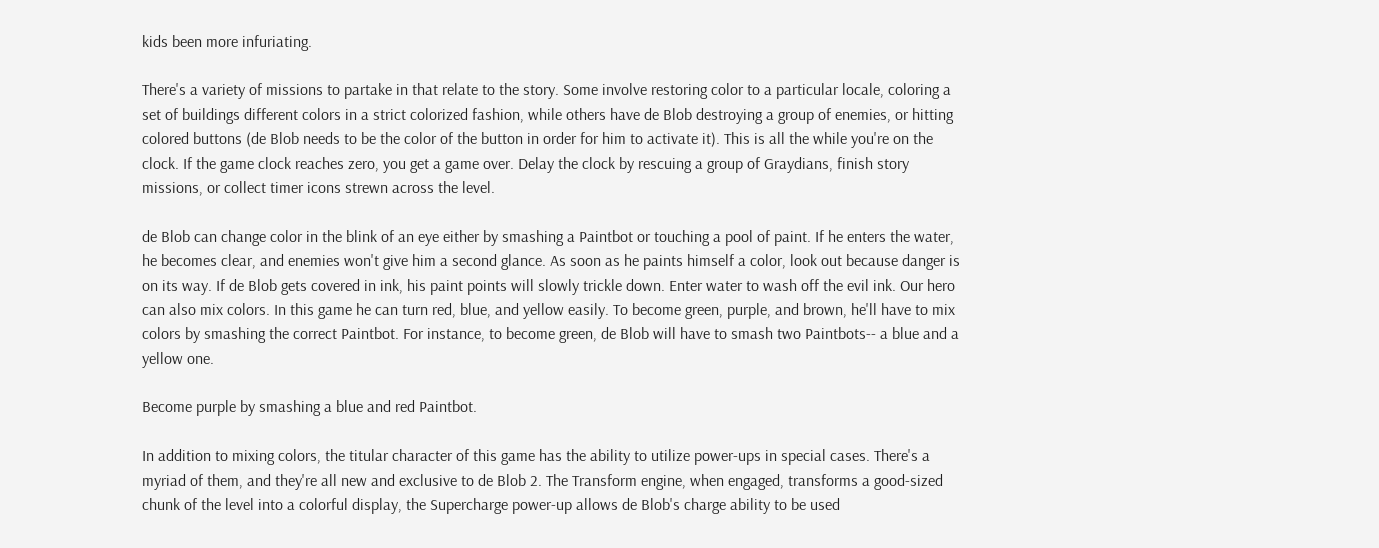kids been more infuriating.

There's a variety of missions to partake in that relate to the story. Some involve restoring color to a particular locale, coloring a set of buildings different colors in a strict colorized fashion, while others have de Blob destroying a group of enemies, or hitting colored buttons (de Blob needs to be the color of the button in order for him to activate it). This is all the while you're on the clock. If the game clock reaches zero, you get a game over. Delay the clock by rescuing a group of Graydians, finish story missions, or collect timer icons strewn across the level.

de Blob can change color in the blink of an eye either by smashing a Paintbot or touching a pool of paint. If he enters the water, he becomes clear, and enemies won't give him a second glance. As soon as he paints himself a color, look out because danger is on its way. If de Blob gets covered in ink, his paint points will slowly trickle down. Enter water to wash off the evil ink. Our hero can also mix colors. In this game he can turn red, blue, and yellow easily. To become green, purple, and brown, he'll have to mix colors by smashing the correct Paintbot. For instance, to become green, de Blob will have to smash two Paintbots-- a blue and a yellow one.

Become purple by smashing a blue and red Paintbot.

In addition to mixing colors, the titular character of this game has the ability to utilize power-ups in special cases. There's a myriad of them, and they're all new and exclusive to de Blob 2. The Transform engine, when engaged, transforms a good-sized chunk of the level into a colorful display, the Supercharge power-up allows de Blob's charge ability to be used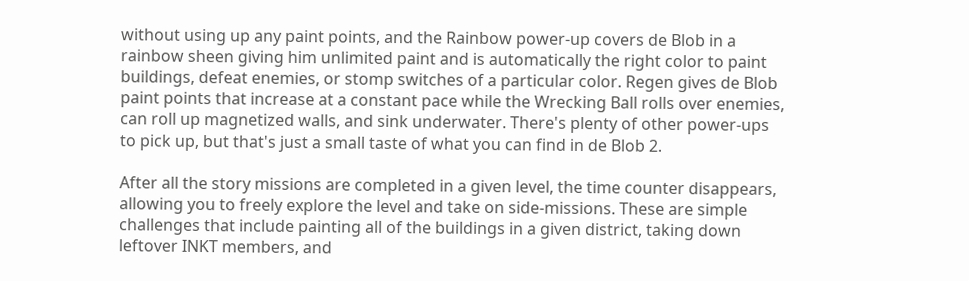without using up any paint points, and the Rainbow power-up covers de Blob in a rainbow sheen giving him unlimited paint and is automatically the right color to paint buildings, defeat enemies, or stomp switches of a particular color. Regen gives de Blob paint points that increase at a constant pace while the Wrecking Ball rolls over enemies, can roll up magnetized walls, and sink underwater. There's plenty of other power-ups to pick up, but that's just a small taste of what you can find in de Blob 2.

After all the story missions are completed in a given level, the time counter disappears, allowing you to freely explore the level and take on side-missions. These are simple challenges that include painting all of the buildings in a given district, taking down leftover INKT members, and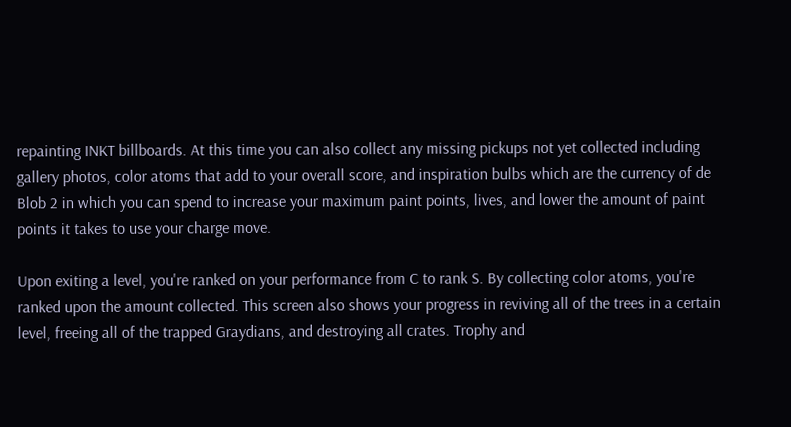repainting INKT billboards. At this time you can also collect any missing pickups not yet collected including gallery photos, color atoms that add to your overall score, and inspiration bulbs which are the currency of de Blob 2 in which you can spend to increase your maximum paint points, lives, and lower the amount of paint points it takes to use your charge move.

Upon exiting a level, you're ranked on your performance from C to rank S. By collecting color atoms, you're ranked upon the amount collected. This screen also shows your progress in reviving all of the trees in a certain level, freeing all of the trapped Graydians, and destroying all crates. Trophy and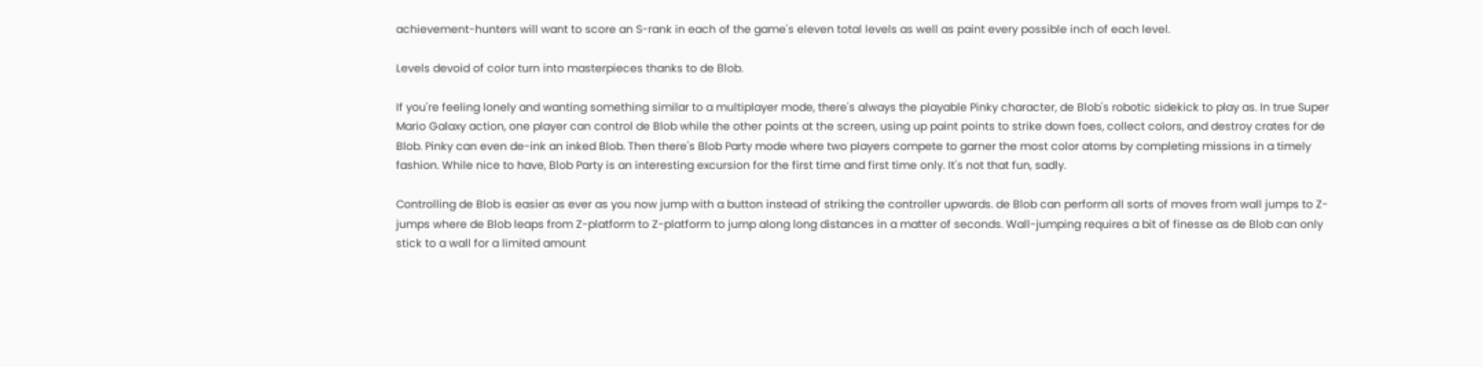achievement-hunters will want to score an S-rank in each of the game's eleven total levels as well as paint every possible inch of each level.

Levels devoid of color turn into masterpieces thanks to de Blob.

If you're feeling lonely and wanting something similar to a multiplayer mode, there's always the playable Pinky character, de Blob's robotic sidekick to play as. In true Super Mario Galaxy action, one player can control de Blob while the other points at the screen, using up paint points to strike down foes, collect colors, and destroy crates for de Blob. Pinky can even de-ink an inked Blob. Then there's Blob Party mode where two players compete to garner the most color atoms by completing missions in a timely fashion. While nice to have, Blob Party is an interesting excursion for the first time and first time only. It's not that fun, sadly.

Controlling de Blob is easier as ever as you now jump with a button instead of striking the controller upwards. de Blob can perform all sorts of moves from wall jumps to Z-jumps where de Blob leaps from Z-platform to Z-platform to jump along long distances in a matter of seconds. Wall-jumping requires a bit of finesse as de Blob can only stick to a wall for a limited amount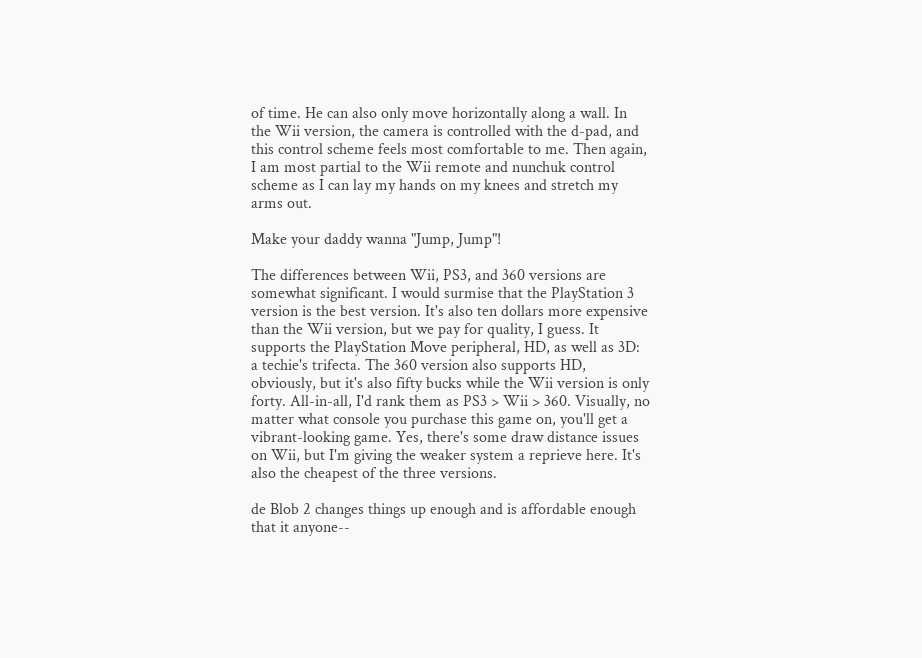of time. He can also only move horizontally along a wall. In the Wii version, the camera is controlled with the d-pad, and this control scheme feels most comfortable to me. Then again, I am most partial to the Wii remote and nunchuk control scheme as I can lay my hands on my knees and stretch my arms out.

Make your daddy wanna "Jump, Jump"!

The differences between Wii, PS3, and 360 versions are somewhat significant. I would surmise that the PlayStation 3 version is the best version. It's also ten dollars more expensive than the Wii version, but we pay for quality, I guess. It supports the PlayStation Move peripheral, HD, as well as 3D: a techie's trifecta. The 360 version also supports HD, obviously, but it's also fifty bucks while the Wii version is only forty. All-in-all, I'd rank them as PS3 > Wii > 360. Visually, no matter what console you purchase this game on, you'll get a vibrant-looking game. Yes, there's some draw distance issues on Wii, but I'm giving the weaker system a reprieve here. It's also the cheapest of the three versions.

de Blob 2 changes things up enough and is affordable enough that it anyone--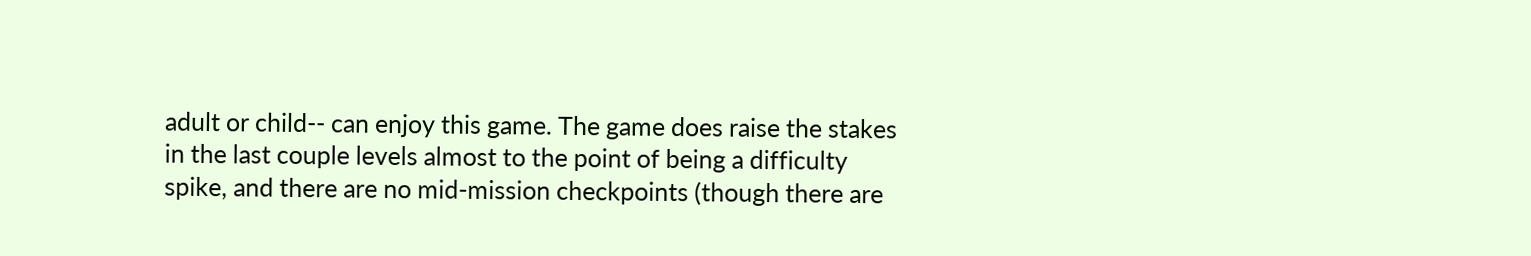adult or child-- can enjoy this game. The game does raise the stakes in the last couple levels almost to the point of being a difficulty spike, and there are no mid-mission checkpoints (though there are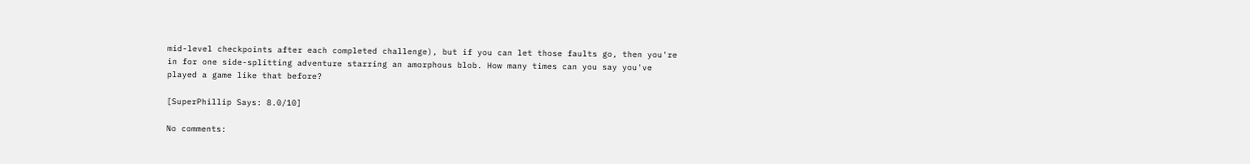mid-level checkpoints after each completed challenge), but if you can let those faults go, then you're in for one side-splitting adventure starring an amorphous blob. How many times can you say you've played a game like that before?

[SuperPhillip Says: 8.0/10]

No comments: